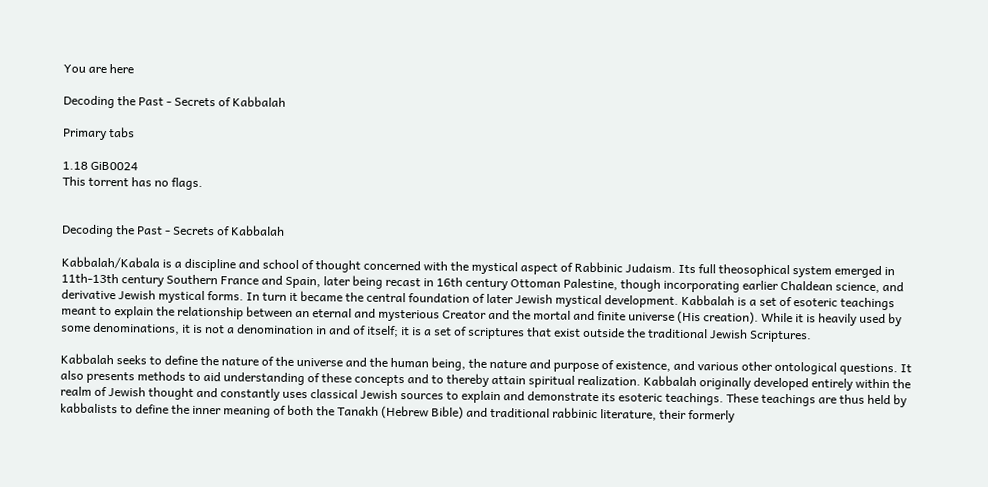You are here

Decoding the Past - Secrets of Kabbalah

Primary tabs

1.18 GiB0024
This torrent has no flags.


Decoding the Past - Secrets of Kabbalah

Kabbalah/Kabala is a discipline and school of thought concerned with the mystical aspect of Rabbinic Judaism. Its full theosophical system emerged in 11th-13th century Southern France and Spain, later being recast in 16th century Ottoman Palestine, though incorporating earlier Chaldean science, and derivative Jewish mystical forms. In turn it became the central foundation of later Jewish mystical development. Kabbalah is a set of esoteric teachings meant to explain the relationship between an eternal and mysterious Creator and the mortal and finite universe (His creation). While it is heavily used by some denominations, it is not a denomination in and of itself; it is a set of scriptures that exist outside the traditional Jewish Scriptures.

Kabbalah seeks to define the nature of the universe and the human being, the nature and purpose of existence, and various other ontological questions. It also presents methods to aid understanding of these concepts and to thereby attain spiritual realization. Kabbalah originally developed entirely within the realm of Jewish thought and constantly uses classical Jewish sources to explain and demonstrate its esoteric teachings. These teachings are thus held by kabbalists to define the inner meaning of both the Tanakh (Hebrew Bible) and traditional rabbinic literature, their formerly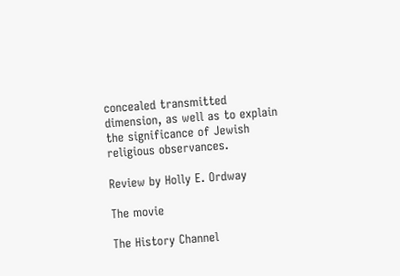concealed transmitted dimension, as well as to explain the significance of Jewish religious observances.

Review by Holly E. Ordway

The movie

The History Channel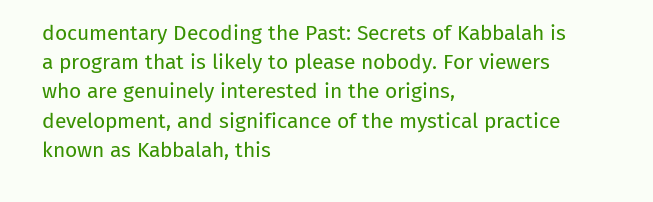documentary Decoding the Past: Secrets of Kabbalah is a program that is likely to please nobody. For viewers who are genuinely interested in the origins, development, and significance of the mystical practice known as Kabbalah, this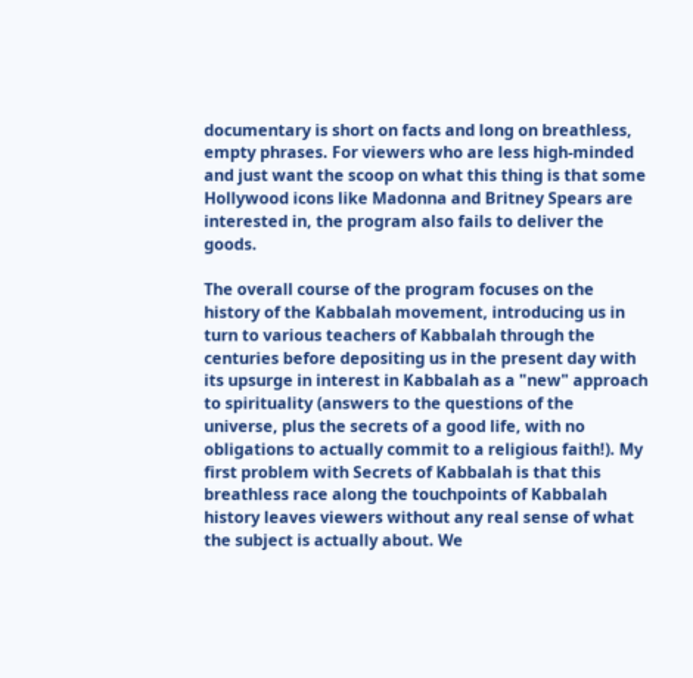documentary is short on facts and long on breathless, empty phrases. For viewers who are less high-minded and just want the scoop on what this thing is that some Hollywood icons like Madonna and Britney Spears are interested in, the program also fails to deliver the goods.

The overall course of the program focuses on the history of the Kabbalah movement, introducing us in turn to various teachers of Kabbalah through the centuries before depositing us in the present day with its upsurge in interest in Kabbalah as a "new" approach to spirituality (answers to the questions of the universe, plus the secrets of a good life, with no obligations to actually commit to a religious faith!). My first problem with Secrets of Kabbalah is that this breathless race along the touchpoints of Kabbalah history leaves viewers without any real sense of what the subject is actually about. We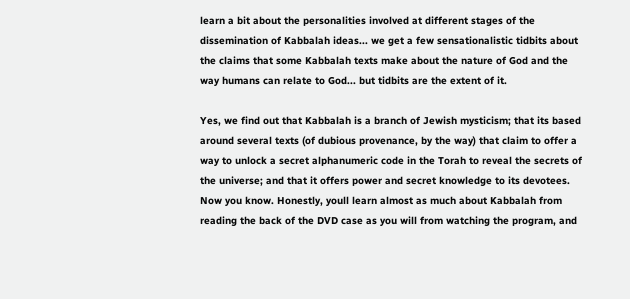learn a bit about the personalities involved at different stages of the dissemination of Kabbalah ideas... we get a few sensationalistic tidbits about the claims that some Kabbalah texts make about the nature of God and the way humans can relate to God... but tidbits are the extent of it.

Yes, we find out that Kabbalah is a branch of Jewish mysticism; that its based around several texts (of dubious provenance, by the way) that claim to offer a way to unlock a secret alphanumeric code in the Torah to reveal the secrets of the universe; and that it offers power and secret knowledge to its devotees. Now you know. Honestly, youll learn almost as much about Kabbalah from reading the back of the DVD case as you will from watching the program, and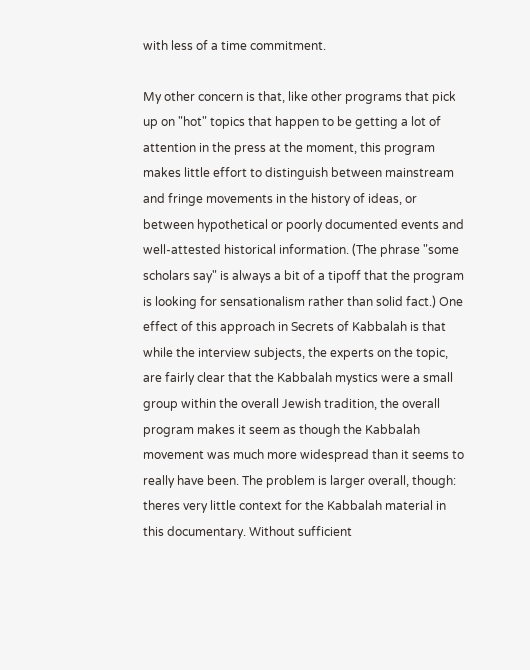with less of a time commitment.

My other concern is that, like other programs that pick up on "hot" topics that happen to be getting a lot of attention in the press at the moment, this program makes little effort to distinguish between mainstream and fringe movements in the history of ideas, or between hypothetical or poorly documented events and well-attested historical information. (The phrase "some scholars say" is always a bit of a tipoff that the program is looking for sensationalism rather than solid fact.) One effect of this approach in Secrets of Kabbalah is that while the interview subjects, the experts on the topic, are fairly clear that the Kabbalah mystics were a small group within the overall Jewish tradition, the overall program makes it seem as though the Kabbalah movement was much more widespread than it seems to really have been. The problem is larger overall, though: theres very little context for the Kabbalah material in this documentary. Without sufficient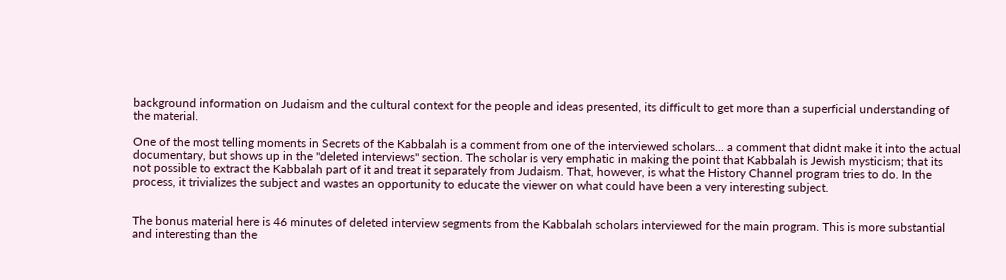background information on Judaism and the cultural context for the people and ideas presented, its difficult to get more than a superficial understanding of the material.

One of the most telling moments in Secrets of the Kabbalah is a comment from one of the interviewed scholars... a comment that didnt make it into the actual documentary, but shows up in the "deleted interviews" section. The scholar is very emphatic in making the point that Kabbalah is Jewish mysticism; that its not possible to extract the Kabbalah part of it and treat it separately from Judaism. That, however, is what the History Channel program tries to do. In the process, it trivializes the subject and wastes an opportunity to educate the viewer on what could have been a very interesting subject.


The bonus material here is 46 minutes of deleted interview segments from the Kabbalah scholars interviewed for the main program. This is more substantial and interesting than the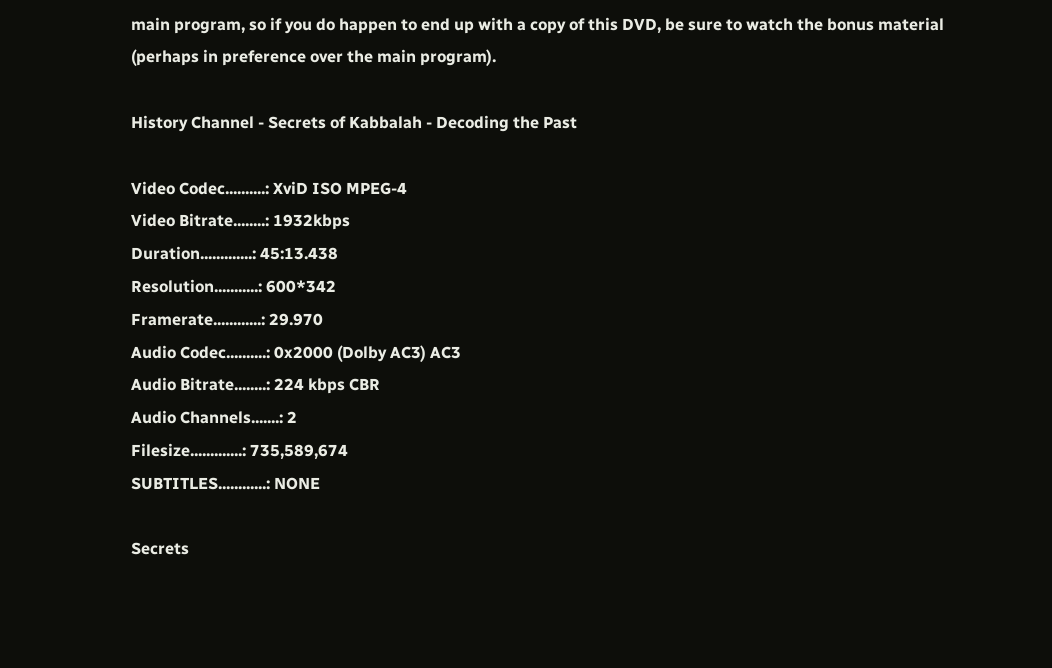main program, so if you do happen to end up with a copy of this DVD, be sure to watch the bonus material (perhaps in preference over the main program).

History Channel - Secrets of Kabbalah - Decoding the Past

Video Codec..........: XviD ISO MPEG-4
Video Bitrate........: 1932kbps
Duration.............: 45:13.438
Resolution...........: 600*342
Framerate............: 29.970
Audio Codec..........: 0x2000 (Dolby AC3) AC3
Audio Bitrate........: 224 kbps CBR
Audio Channels.......: 2
Filesize.............: 735,589,674
SUBTITLES............: NONE

Secrets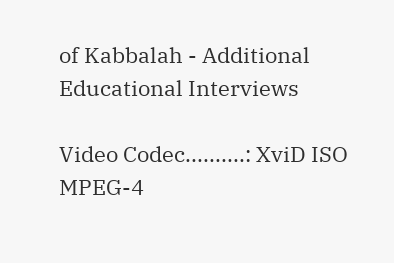of Kabbalah - Additional Educational Interviews

Video Codec..........: XviD ISO MPEG-4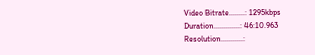Video Bitrate........: 1295kbps
Duration.............: 46:10.963
Resolution...........: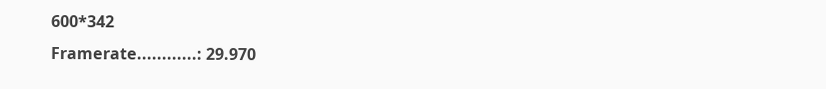600*342
Framerate............: 29.970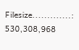Filesize.............: 530,308,968